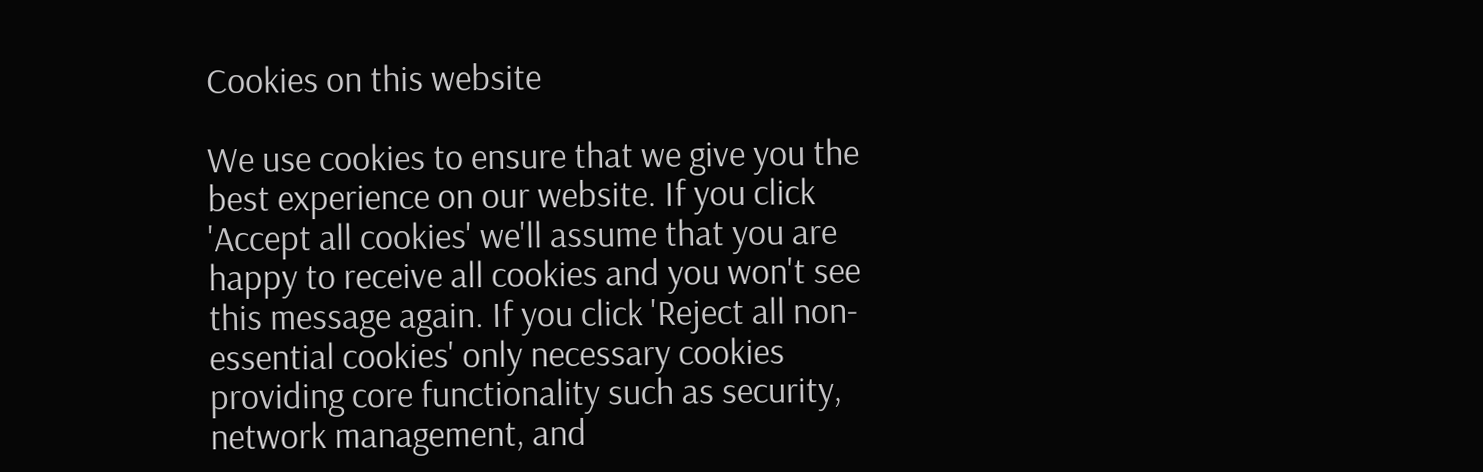Cookies on this website

We use cookies to ensure that we give you the best experience on our website. If you click 'Accept all cookies' we'll assume that you are happy to receive all cookies and you won't see this message again. If you click 'Reject all non-essential cookies' only necessary cookies providing core functionality such as security, network management, and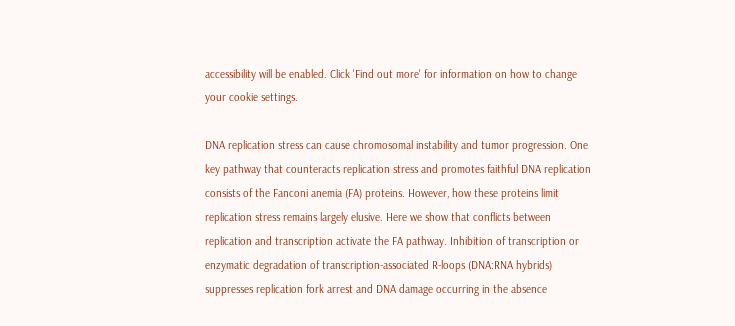accessibility will be enabled. Click 'Find out more' for information on how to change your cookie settings.

DNA replication stress can cause chromosomal instability and tumor progression. One key pathway that counteracts replication stress and promotes faithful DNA replication consists of the Fanconi anemia (FA) proteins. However, how these proteins limit replication stress remains largely elusive. Here we show that conflicts between replication and transcription activate the FA pathway. Inhibition of transcription or enzymatic degradation of transcription-associated R-loops (DNA:RNA hybrids) suppresses replication fork arrest and DNA damage occurring in the absence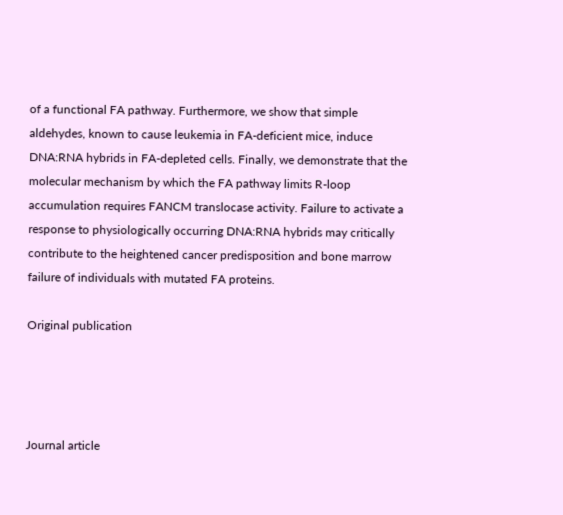of a functional FA pathway. Furthermore, we show that simple aldehydes, known to cause leukemia in FA-deficient mice, induce DNA:RNA hybrids in FA-depleted cells. Finally, we demonstrate that the molecular mechanism by which the FA pathway limits R-loop accumulation requires FANCM translocase activity. Failure to activate a response to physiologically occurring DNA:RNA hybrids may critically contribute to the heightened cancer predisposition and bone marrow failure of individuals with mutated FA proteins.

Original publication




Journal article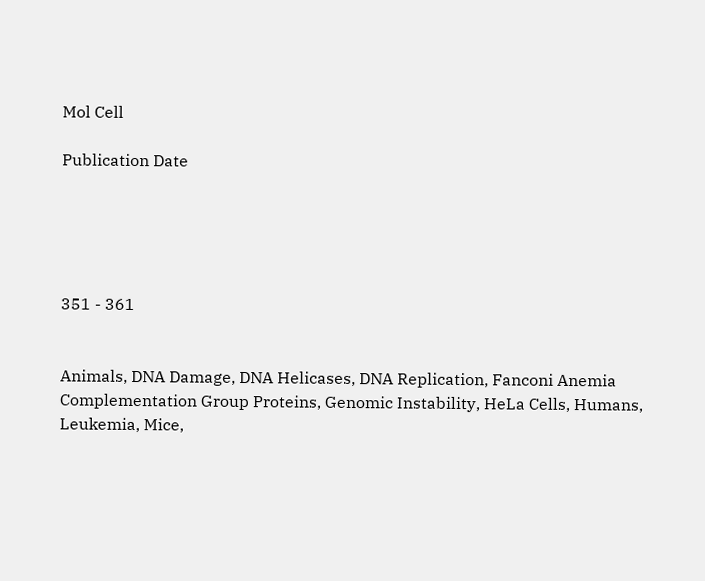Mol Cell

Publication Date





351 - 361


Animals, DNA Damage, DNA Helicases, DNA Replication, Fanconi Anemia Complementation Group Proteins, Genomic Instability, HeLa Cells, Humans, Leukemia, Mice,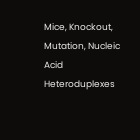Mice, Knockout, Mutation, Nucleic Acid Heteroduplexes